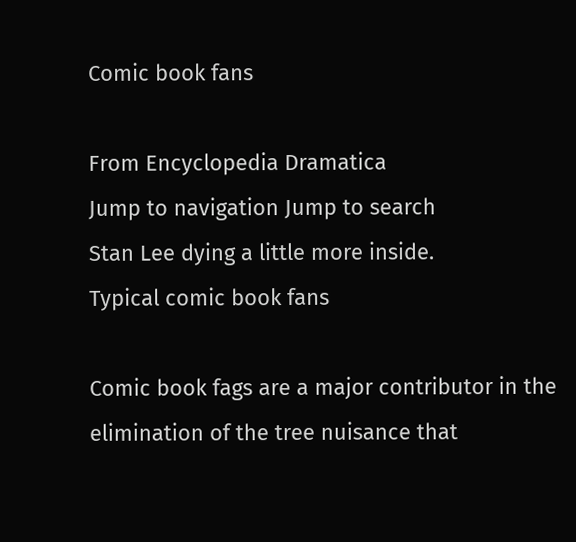Comic book fans

From Encyclopedia Dramatica
Jump to navigation Jump to search
Stan Lee dying a little more inside.
Typical comic book fans

Comic book fags are a major contributor in the elimination of the tree nuisance that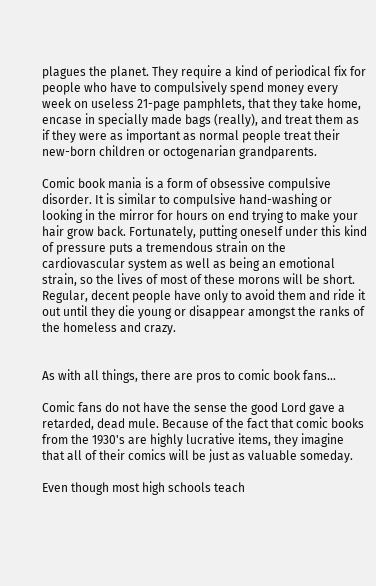plagues the planet. They require a kind of periodical fix for people who have to compulsively spend money every week on useless 21-page pamphlets, that they take home, encase in specially made bags (really), and treat them as if they were as important as normal people treat their new-born children or octogenarian grandparents.

Comic book mania is a form of obsessive compulsive disorder. It is similar to compulsive hand-washing or looking in the mirror for hours on end trying to make your hair grow back. Fortunately, putting oneself under this kind of pressure puts a tremendous strain on the cardiovascular system as well as being an emotional strain, so the lives of most of these morons will be short. Regular, decent people have only to avoid them and ride it out until they die young or disappear amongst the ranks of the homeless and crazy.


As with all things, there are pros to comic book fans...

Comic fans do not have the sense the good Lord gave a retarded, dead mule. Because of the fact that comic books from the 1930's are highly lucrative items, they imagine that all of their comics will be just as valuable someday.

Even though most high schools teach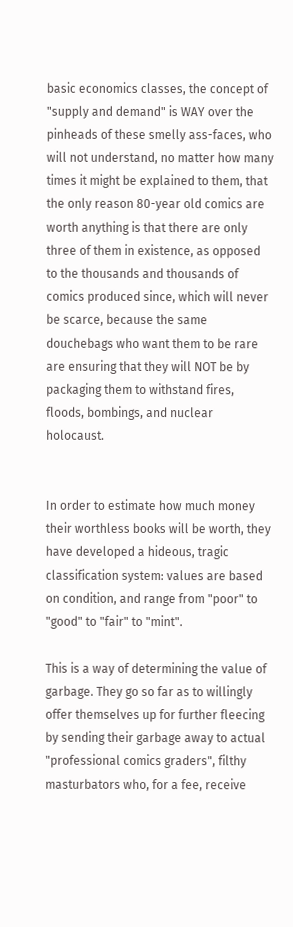basic economics classes, the concept of "supply and demand" is WAY over the pinheads of these smelly ass-faces, who will not understand, no matter how many times it might be explained to them, that the only reason 80-year old comics are worth anything is that there are only three of them in existence, as opposed to the thousands and thousands of comics produced since, which will never be scarce, because the same douchebags who want them to be rare are ensuring that they will NOT be by packaging them to withstand fires, floods, bombings, and nuclear holocaust.


In order to estimate how much money their worthless books will be worth, they have developed a hideous, tragic classification system: values are based on condition, and range from "poor" to "good" to "fair" to "mint".

This is a way of determining the value of garbage. They go so far as to willingly offer themselves up for further fleecing by sending their garbage away to actual "professional comics graders", filthy masturbators who, for a fee, receive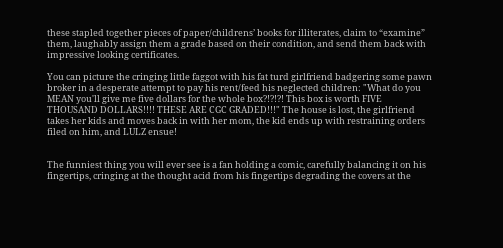these stapled together pieces of paper/childrens’ books for illiterates, claim to “examine” them, laughably assign them a grade based on their condition, and send them back with impressive looking certificates.

You can picture the cringing little faggot with his fat turd girlfriend badgering some pawn broker in a desperate attempt to pay his rent/feed his neglected children: "What do you MEAN you'll give me five dollars for the whole box?!?!?! This box is worth FIVE THOUSAND DOLLARS!!!! THESE ARE CGC GRADED!!!" The house is lost, the girlfriend takes her kids and moves back in with her mom, the kid ends up with restraining orders filed on him, and LULZ ensue!


The funniest thing you will ever see is a fan holding a comic, carefully balancing it on his fingertips, cringing at the thought acid from his fingertips degrading the covers at the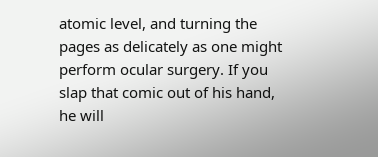atomic level, and turning the pages as delicately as one might perform ocular surgery. If you slap that comic out of his hand, he will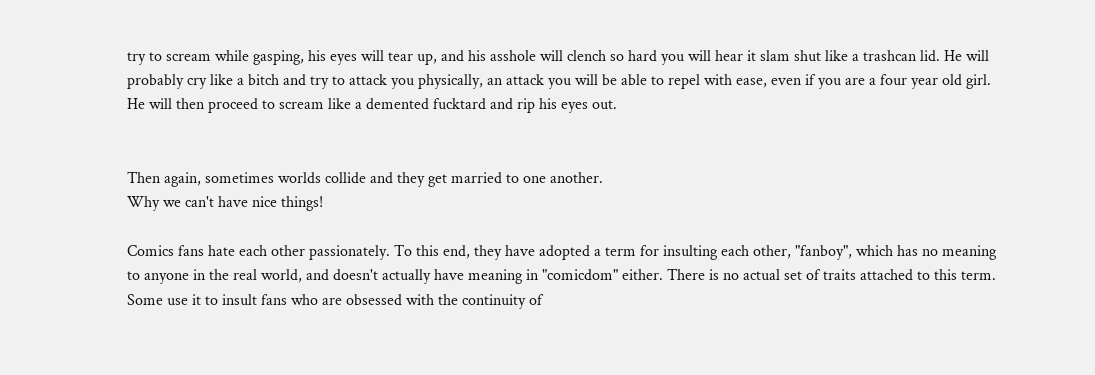try to scream while gasping, his eyes will tear up, and his asshole will clench so hard you will hear it slam shut like a trashcan lid. He will probably cry like a bitch and try to attack you physically, an attack you will be able to repel with ease, even if you are a four year old girl. He will then proceed to scream like a demented fucktard and rip his eyes out.


Then again, sometimes worlds collide and they get married to one another.
Why we can't have nice things!

Comics fans hate each other passionately. To this end, they have adopted a term for insulting each other, "fanboy", which has no meaning to anyone in the real world, and doesn't actually have meaning in "comicdom" either. There is no actual set of traits attached to this term. Some use it to insult fans who are obsessed with the continuity of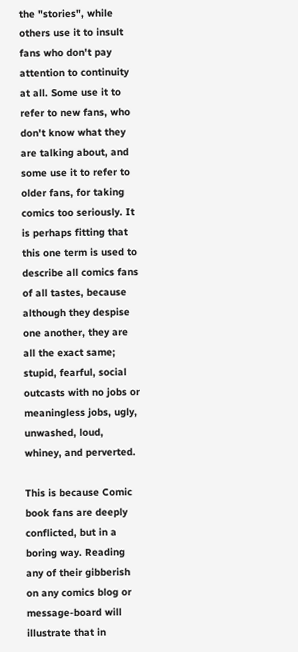the "stories", while others use it to insult fans who don't pay attention to continuity at all. Some use it to refer to new fans, who don't know what they are talking about, and some use it to refer to older fans, for taking comics too seriously. It is perhaps fitting that this one term is used to describe all comics fans of all tastes, because although they despise one another, they are all the exact same; stupid, fearful, social outcasts with no jobs or meaningless jobs, ugly, unwashed, loud, whiney, and perverted.

This is because Comic book fans are deeply conflicted, but in a boring way. Reading any of their gibberish on any comics blog or message-board will illustrate that in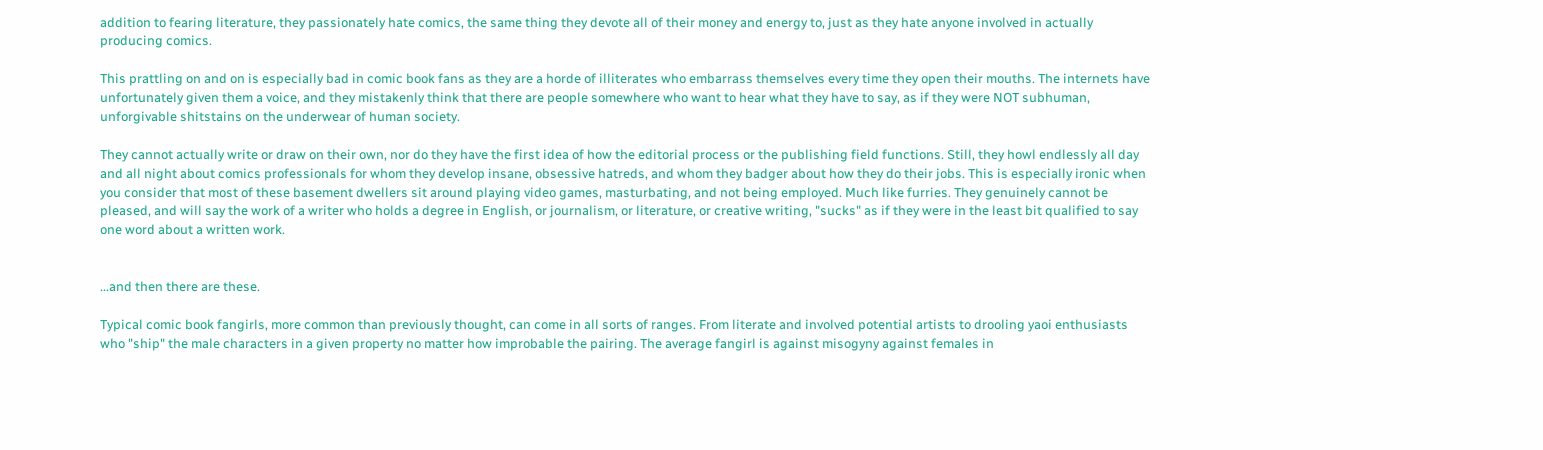addition to fearing literature, they passionately hate comics, the same thing they devote all of their money and energy to, just as they hate anyone involved in actually producing comics.

This prattling on and on is especially bad in comic book fans as they are a horde of illiterates who embarrass themselves every time they open their mouths. The internets have unfortunately given them a voice, and they mistakenly think that there are people somewhere who want to hear what they have to say, as if they were NOT subhuman, unforgivable shitstains on the underwear of human society.

They cannot actually write or draw on their own, nor do they have the first idea of how the editorial process or the publishing field functions. Still, they howl endlessly all day and all night about comics professionals for whom they develop insane, obsessive hatreds, and whom they badger about how they do their jobs. This is especially ironic when you consider that most of these basement dwellers sit around playing video games, masturbating, and not being employed. Much like furries. They genuinely cannot be pleased, and will say the work of a writer who holds a degree in English, or journalism, or literature, or creative writing, "sucks" as if they were in the least bit qualified to say one word about a written work.


...and then there are these.

Typical comic book fangirls, more common than previously thought, can come in all sorts of ranges. From literate and involved potential artists to drooling yaoi enthusiasts who "ship" the male characters in a given property no matter how improbable the pairing. The average fangirl is against misogyny against females in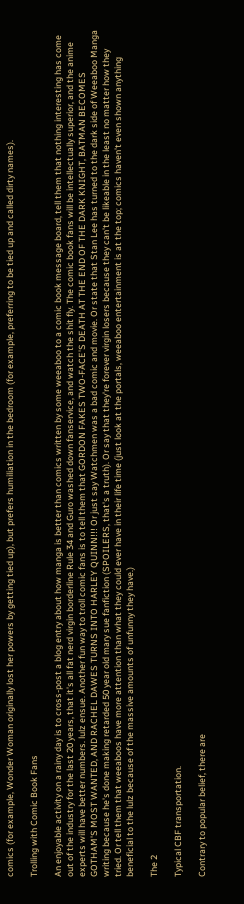comics (for example, Wonder Woman originally lost her powers by getting tied up), but prefers humiliation in the bedroom (for example, preferring to be tied up and called dirty names).

Trolling with Comic Book Fans

An enjoyable activity on a rainy day is to cross-post a blog entry about how manga is better than comics written by some weeaboo to a comic book message board, tell them that nothing interesting has come out of the industry for the last 20 years, that it's all fat nerd virgin borderline Rule 34 and Guro washed down fanservice, and watch the shit fly. The comic book fans will be intellectually superior, and the anime experts will have better numbers. lulz ensue. Another fun way to troll comic fans is to tell them that GORDON FAKES TWO-FACE'S DEATH AT THE END OF THE DARK KNIGHT, BATMAN BECOMES GOTHAM'S MOST WANTED, AND RACHEL DAWES TURNS INTO HARLEY QUINN!!! Or just say Watchmen was a bad comic and movie. Or state that Stan Lee has turned to the dark side of Weeaboo Manga writing because he's done making retarded 50 year old mary sue fanfiction (SPOILERS, that's a truth). Or say that they're forever virgin losers because they can't be likeable in the least no matter how they tried. Or tell them that weeaboos have more attention than what they could ever have in their life time (just look at the portals, weeaboo entertainment is at the top; comics haven't even shown anything beneficial to the lulz because of the massive amounts of unfunny they have.)

The 2

Typical CBF transportation.

Contrary to popular belief, there are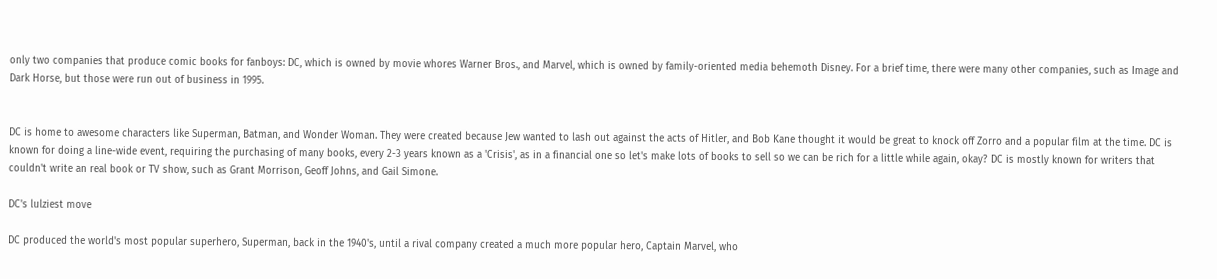only two companies that produce comic books for fanboys: DC, which is owned by movie whores Warner Bros., and Marvel, which is owned by family-oriented media behemoth Disney. For a brief time, there were many other companies, such as Image and Dark Horse, but those were run out of business in 1995.


DC is home to awesome characters like Superman, Batman, and Wonder Woman. They were created because Jew wanted to lash out against the acts of Hitler, and Bob Kane thought it would be great to knock off Zorro and a popular film at the time. DC is known for doing a line-wide event, requiring the purchasing of many books, every 2-3 years known as a 'Crisis', as in a financial one so let's make lots of books to sell so we can be rich for a little while again, okay? DC is mostly known for writers that couldn't write an real book or TV show, such as Grant Morrison, Geoff Johns, and Gail Simone.

DC's lulziest move

DC produced the world's most popular superhero, Superman, back in the 1940's, until a rival company created a much more popular hero, Captain Marvel, who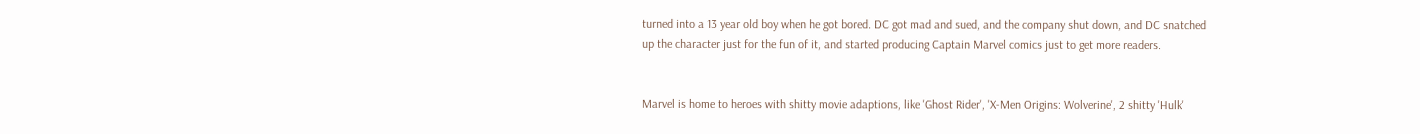turned into a 13 year old boy when he got bored. DC got mad and sued, and the company shut down, and DC snatched up the character just for the fun of it, and started producing Captain Marvel comics just to get more readers.


Marvel is home to heroes with shitty movie adaptions, like 'Ghost Rider', 'X-Men Origins: Wolverine', 2 shitty 'Hulk'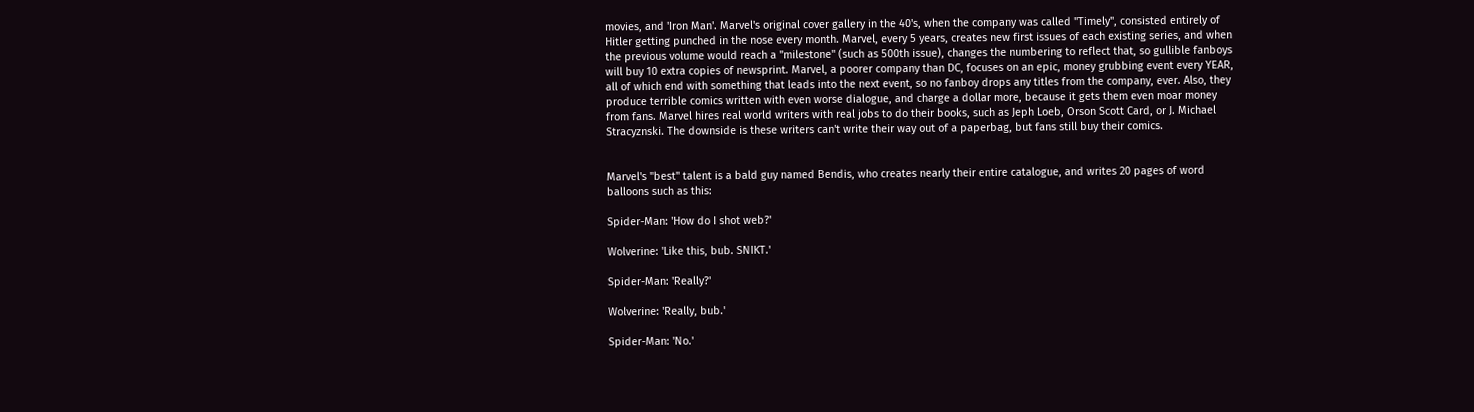movies, and 'Iron Man'. Marvel's original cover gallery in the 40's, when the company was called "Timely", consisted entirely of Hitler getting punched in the nose every month. Marvel, every 5 years, creates new first issues of each existing series, and when the previous volume would reach a "milestone" (such as 500th issue), changes the numbering to reflect that, so gullible fanboys will buy 10 extra copies of newsprint. Marvel, a poorer company than DC, focuses on an epic, money grubbing event every YEAR, all of which end with something that leads into the next event, so no fanboy drops any titles from the company, ever. Also, they produce terrible comics written with even worse dialogue, and charge a dollar more, because it gets them even moar money from fans. Marvel hires real world writers with real jobs to do their books, such as Jeph Loeb, Orson Scott Card, or J. Michael Stracyznski. The downside is these writers can't write their way out of a paperbag, but fans still buy their comics.


Marvel's "best" talent is a bald guy named Bendis, who creates nearly their entire catalogue, and writes 20 pages of word balloons such as this:

Spider-Man: 'How do I shot web?'

Wolverine: 'Like this, bub. SNIKT.'

Spider-Man: 'Really?'

Wolverine: 'Really, bub.'

Spider-Man: 'No.'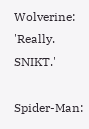Wolverine: 'Really. SNIKT.'

Spider-Man: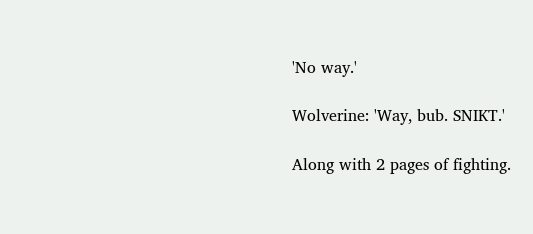'No way.'

Wolverine: 'Way, bub. SNIKT.'

Along with 2 pages of fighting.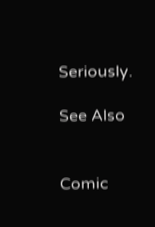Seriously.

See Also


Comic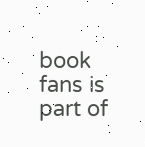book fans is part of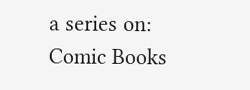a series on:
Comic Books